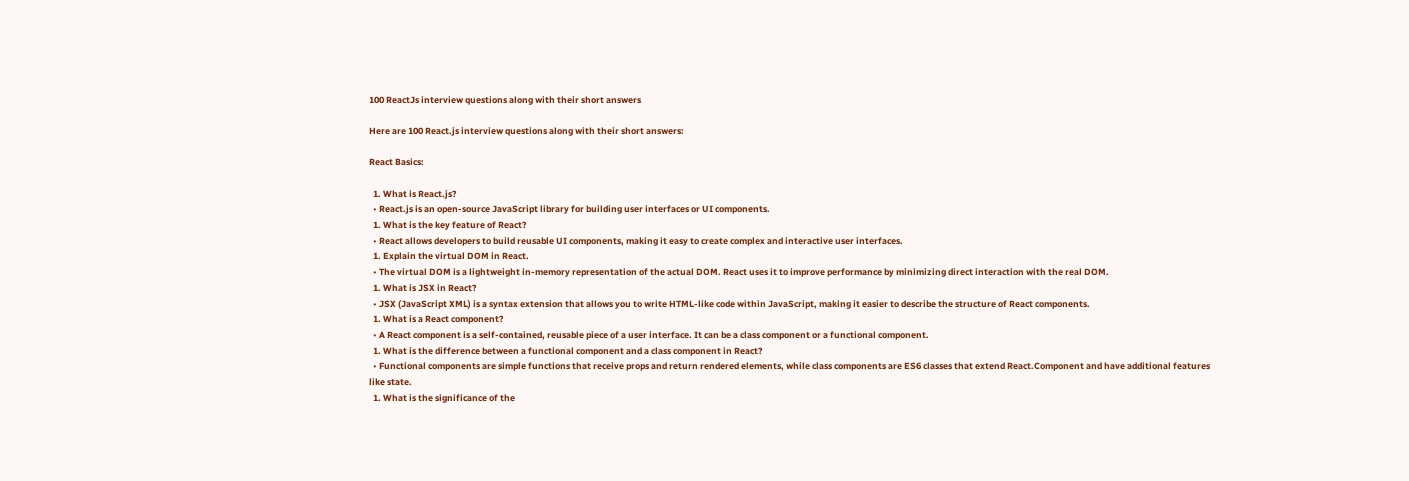100 ReactJs interview questions along with their short answers

Here are 100 React.js interview questions along with their short answers:

React Basics:

  1. What is React.js?
  • React.js is an open-source JavaScript library for building user interfaces or UI components.
  1. What is the key feature of React?
  • React allows developers to build reusable UI components, making it easy to create complex and interactive user interfaces.
  1. Explain the virtual DOM in React.
  • The virtual DOM is a lightweight in-memory representation of the actual DOM. React uses it to improve performance by minimizing direct interaction with the real DOM.
  1. What is JSX in React?
  • JSX (JavaScript XML) is a syntax extension that allows you to write HTML-like code within JavaScript, making it easier to describe the structure of React components.
  1. What is a React component?
  • A React component is a self-contained, reusable piece of a user interface. It can be a class component or a functional component.
  1. What is the difference between a functional component and a class component in React?
  • Functional components are simple functions that receive props and return rendered elements, while class components are ES6 classes that extend React.Component and have additional features like state.
  1. What is the significance of the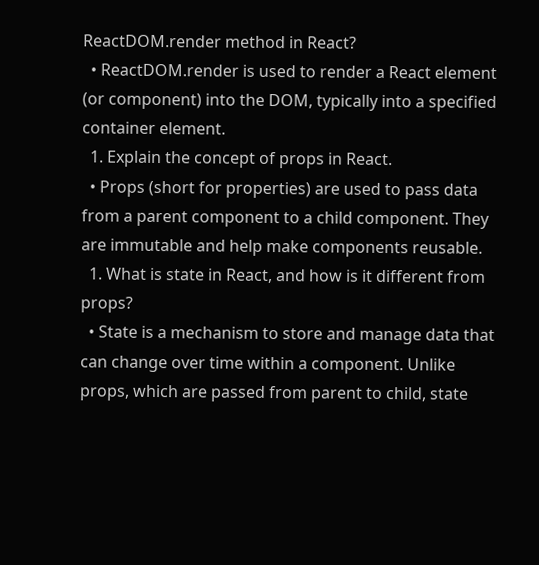ReactDOM.render method in React?
  • ReactDOM.render is used to render a React element (or component) into the DOM, typically into a specified container element.
  1. Explain the concept of props in React.
  • Props (short for properties) are used to pass data from a parent component to a child component. They are immutable and help make components reusable.
  1. What is state in React, and how is it different from props?
  • State is a mechanism to store and manage data that can change over time within a component. Unlike props, which are passed from parent to child, state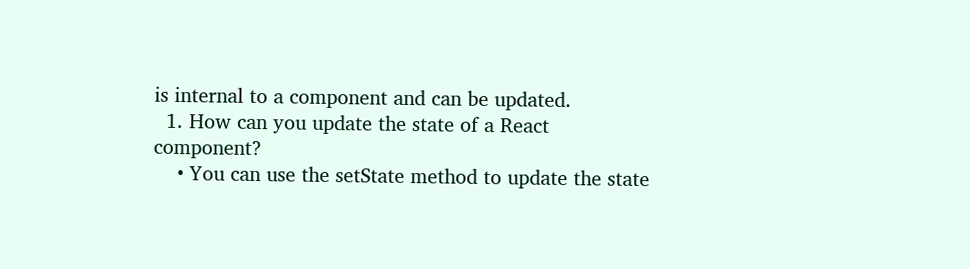is internal to a component and can be updated.
  1. How can you update the state of a React component?
    • You can use the setState method to update the state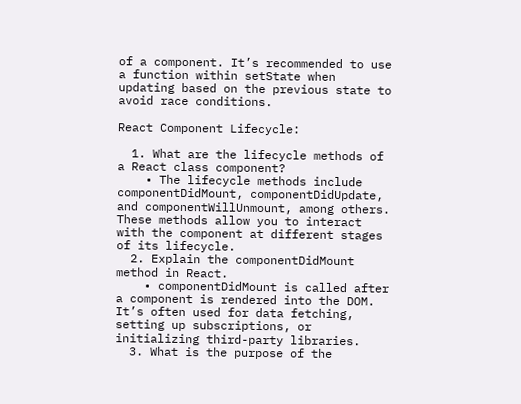of a component. It’s recommended to use a function within setState when updating based on the previous state to avoid race conditions.

React Component Lifecycle:

  1. What are the lifecycle methods of a React class component?
    • The lifecycle methods include componentDidMount, componentDidUpdate, and componentWillUnmount, among others. These methods allow you to interact with the component at different stages of its lifecycle.
  2. Explain the componentDidMount method in React.
    • componentDidMount is called after a component is rendered into the DOM. It’s often used for data fetching, setting up subscriptions, or initializing third-party libraries.
  3. What is the purpose of the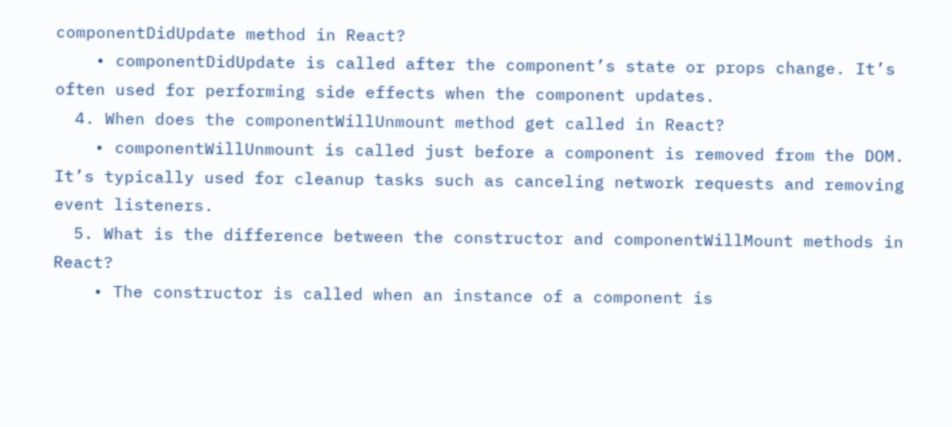componentDidUpdate method in React?
    • componentDidUpdate is called after the component’s state or props change. It’s often used for performing side effects when the component updates.
  4. When does the componentWillUnmount method get called in React?
    • componentWillUnmount is called just before a component is removed from the DOM. It’s typically used for cleanup tasks such as canceling network requests and removing event listeners.
  5. What is the difference between the constructor and componentWillMount methods in React?
    • The constructor is called when an instance of a component is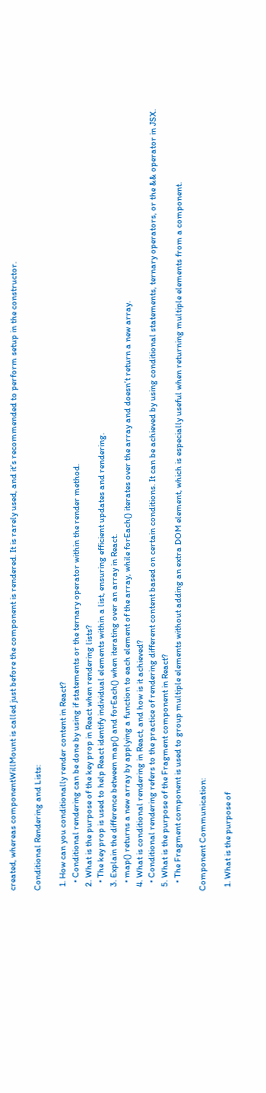created, whereas componentWillMount is called just before the component is rendered. It is rarely used, and it’s recommended to perform setup in the constructor.

Conditional Rendering and Lists:

  1. How can you conditionally render content in React?
    • Conditional rendering can be done by using if statements or the ternary operator within the render method.
  2. What is the purpose of the key prop in React when rendering lists?
    • The key prop is used to help React identify individual elements within a list, ensuring efficient updates and rendering.
  3. Explain the difference between map() and forEach() when iterating over an array in React.
    • map() returns a new array by applying a function to each element of the array, while forEach() iterates over the array and doesn’t return a new array.
  4. What is conditional rendering in React, and how is it achieved?
    • Conditional rendering refers to the practice of rendering different content based on certain conditions. It can be achieved by using conditional statements, ternary operators, or the && operator in JSX.
  5. What is the purpose of the Fragment component in React?
    • The Fragment component is used to group multiple elements without adding an extra DOM element, which is especially useful when returning multiple elements from a component.

Component Communication:

  1. What is the purpose of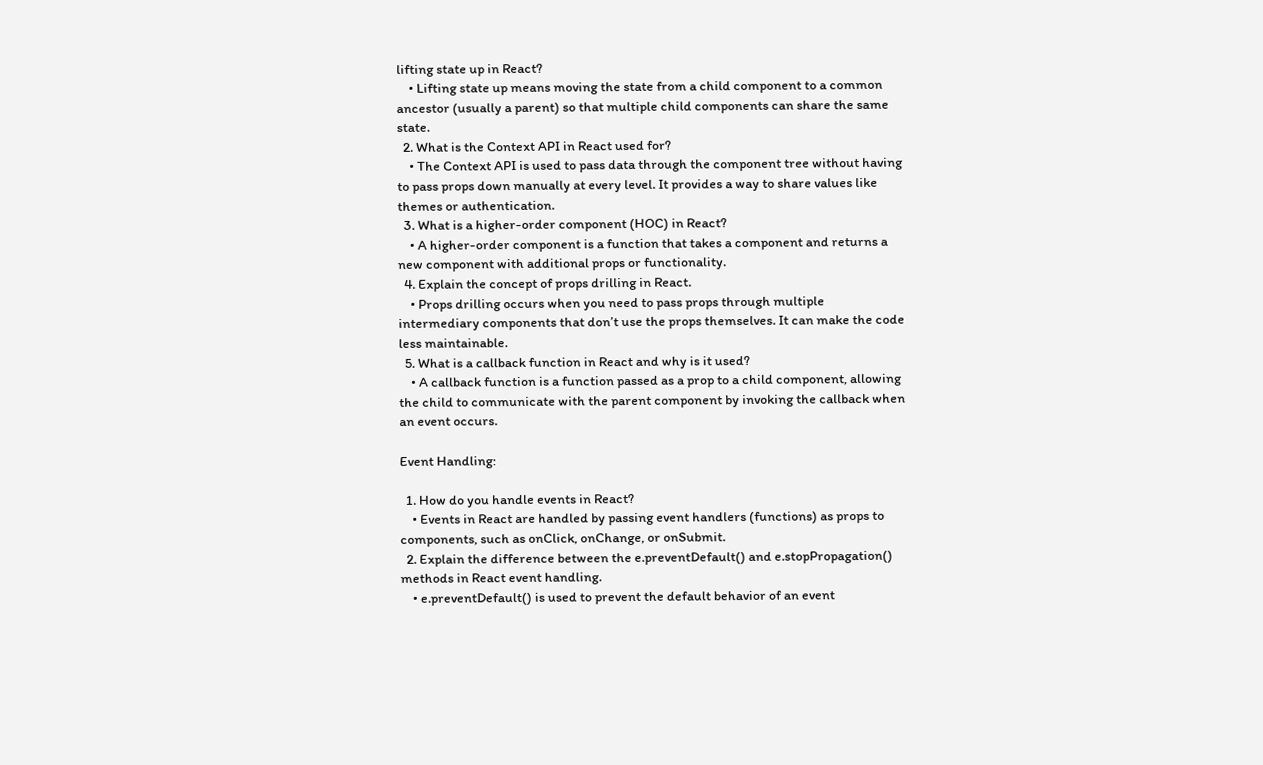lifting state up in React?
    • Lifting state up means moving the state from a child component to a common ancestor (usually a parent) so that multiple child components can share the same state.
  2. What is the Context API in React used for?
    • The Context API is used to pass data through the component tree without having to pass props down manually at every level. It provides a way to share values like themes or authentication.
  3. What is a higher-order component (HOC) in React?
    • A higher-order component is a function that takes a component and returns a new component with additional props or functionality.
  4. Explain the concept of props drilling in React.
    • Props drilling occurs when you need to pass props through multiple intermediary components that don’t use the props themselves. It can make the code less maintainable.
  5. What is a callback function in React and why is it used?
    • A callback function is a function passed as a prop to a child component, allowing the child to communicate with the parent component by invoking the callback when an event occurs.

Event Handling:

  1. How do you handle events in React?
    • Events in React are handled by passing event handlers (functions) as props to components, such as onClick, onChange, or onSubmit.
  2. Explain the difference between the e.preventDefault() and e.stopPropagation() methods in React event handling.
    • e.preventDefault() is used to prevent the default behavior of an event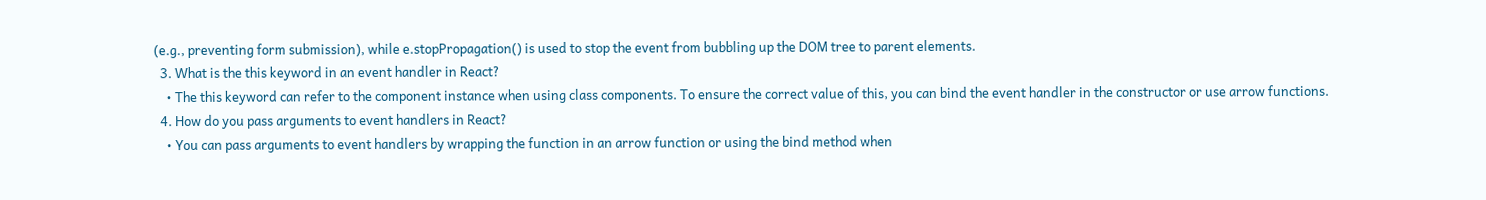(e.g., preventing form submission), while e.stopPropagation() is used to stop the event from bubbling up the DOM tree to parent elements.
  3. What is the this keyword in an event handler in React?
    • The this keyword can refer to the component instance when using class components. To ensure the correct value of this, you can bind the event handler in the constructor or use arrow functions.
  4. How do you pass arguments to event handlers in React?
    • You can pass arguments to event handlers by wrapping the function in an arrow function or using the bind method when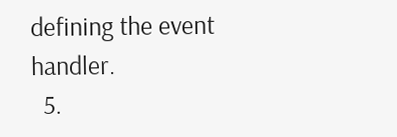defining the event handler.
  5.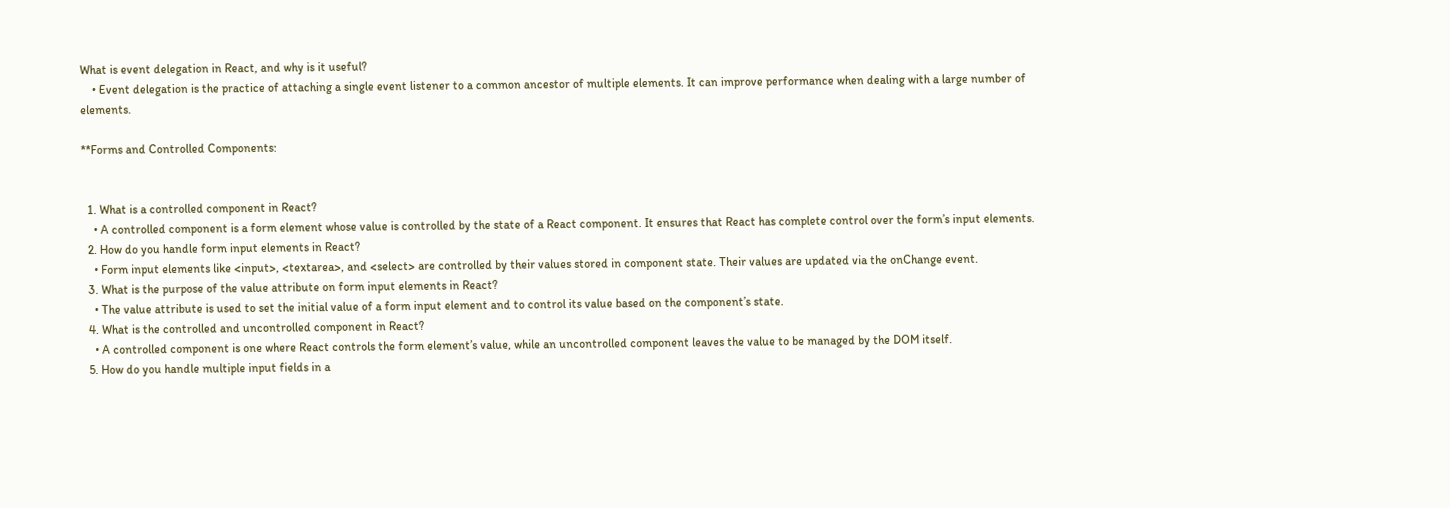What is event delegation in React, and why is it useful?
    • Event delegation is the practice of attaching a single event listener to a common ancestor of multiple elements. It can improve performance when dealing with a large number of elements.

**Forms and Controlled Components:


  1. What is a controlled component in React?
    • A controlled component is a form element whose value is controlled by the state of a React component. It ensures that React has complete control over the form’s input elements.
  2. How do you handle form input elements in React?
    • Form input elements like <input>, <textarea>, and <select> are controlled by their values stored in component state. Their values are updated via the onChange event.
  3. What is the purpose of the value attribute on form input elements in React?
    • The value attribute is used to set the initial value of a form input element and to control its value based on the component’s state.
  4. What is the controlled and uncontrolled component in React?
    • A controlled component is one where React controls the form element’s value, while an uncontrolled component leaves the value to be managed by the DOM itself.
  5. How do you handle multiple input fields in a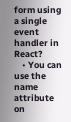form using a single event handler in React?
    • You can use the name attribute on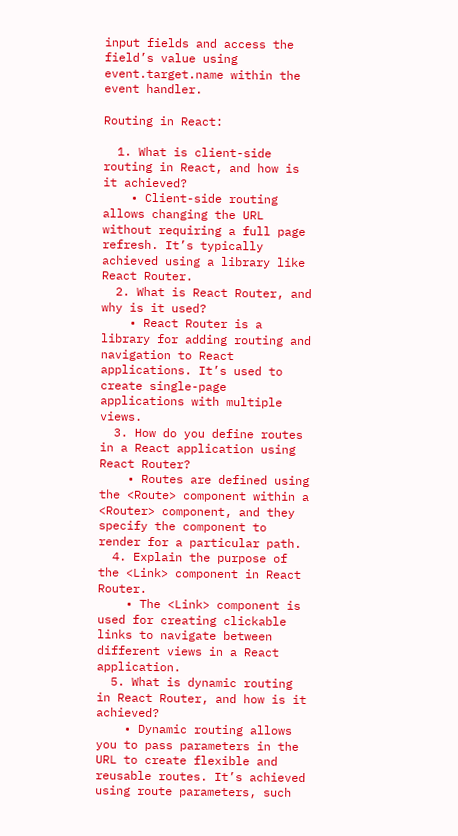input fields and access the field’s value using event.target.name within the event handler.

Routing in React:

  1. What is client-side routing in React, and how is it achieved?
    • Client-side routing allows changing the URL without requiring a full page refresh. It’s typically achieved using a library like React Router.
  2. What is React Router, and why is it used?
    • React Router is a library for adding routing and navigation to React applications. It’s used to create single-page applications with multiple views.
  3. How do you define routes in a React application using React Router?
    • Routes are defined using the <Route> component within a <Router> component, and they specify the component to render for a particular path.
  4. Explain the purpose of the <Link> component in React Router.
    • The <Link> component is used for creating clickable links to navigate between different views in a React application.
  5. What is dynamic routing in React Router, and how is it achieved?
    • Dynamic routing allows you to pass parameters in the URL to create flexible and reusable routes. It’s achieved using route parameters, such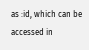as :id, which can be accessed in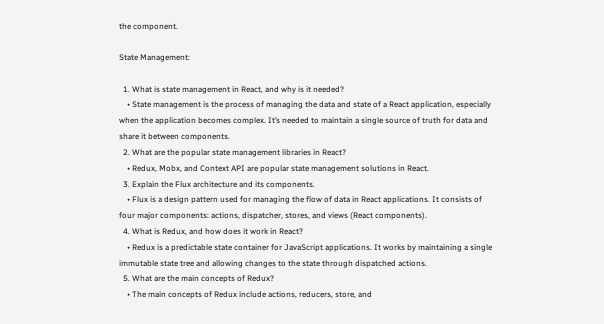the component.

State Management:

  1. What is state management in React, and why is it needed?
    • State management is the process of managing the data and state of a React application, especially when the application becomes complex. It’s needed to maintain a single source of truth for data and share it between components.
  2. What are the popular state management libraries in React?
    • Redux, Mobx, and Context API are popular state management solutions in React.
  3. Explain the Flux architecture and its components.
    • Flux is a design pattern used for managing the flow of data in React applications. It consists of four major components: actions, dispatcher, stores, and views (React components).
  4. What is Redux, and how does it work in React?
    • Redux is a predictable state container for JavaScript applications. It works by maintaining a single immutable state tree and allowing changes to the state through dispatched actions.
  5. What are the main concepts of Redux?
    • The main concepts of Redux include actions, reducers, store, and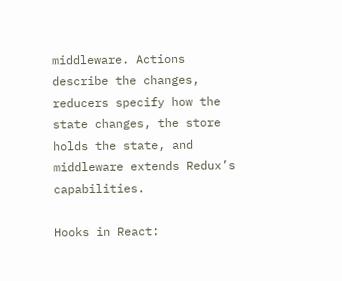middleware. Actions describe the changes, reducers specify how the state changes, the store holds the state, and middleware extends Redux’s capabilities.

Hooks in React: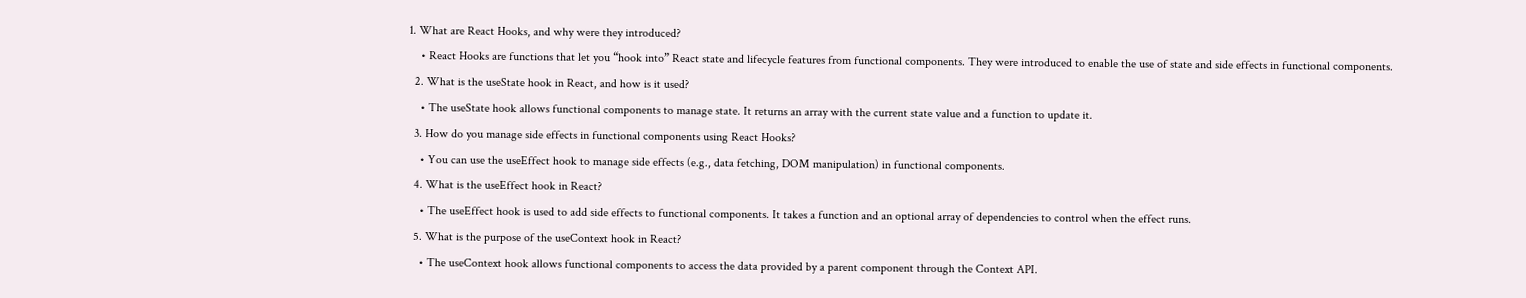1. What are React Hooks, and why were they introduced?
    • React Hooks are functions that let you “hook into” React state and lifecycle features from functional components. They were introduced to enable the use of state and side effects in functional components.
  2. What is the useState hook in React, and how is it used?
    • The useState hook allows functional components to manage state. It returns an array with the current state value and a function to update it.
  3. How do you manage side effects in functional components using React Hooks?
    • You can use the useEffect hook to manage side effects (e.g., data fetching, DOM manipulation) in functional components.
  4. What is the useEffect hook in React?
    • The useEffect hook is used to add side effects to functional components. It takes a function and an optional array of dependencies to control when the effect runs.
  5. What is the purpose of the useContext hook in React?
    • The useContext hook allows functional components to access the data provided by a parent component through the Context API.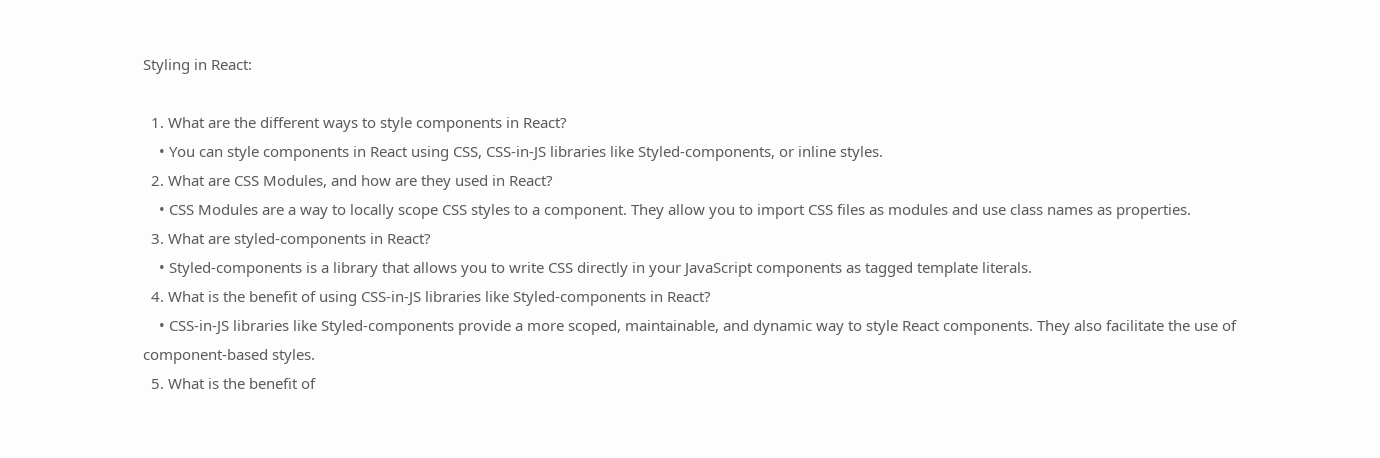Styling in React:

  1. What are the different ways to style components in React?
    • You can style components in React using CSS, CSS-in-JS libraries like Styled-components, or inline styles.
  2. What are CSS Modules, and how are they used in React?
    • CSS Modules are a way to locally scope CSS styles to a component. They allow you to import CSS files as modules and use class names as properties.
  3. What are styled-components in React?
    • Styled-components is a library that allows you to write CSS directly in your JavaScript components as tagged template literals.
  4. What is the benefit of using CSS-in-JS libraries like Styled-components in React?
    • CSS-in-JS libraries like Styled-components provide a more scoped, maintainable, and dynamic way to style React components. They also facilitate the use of component-based styles.
  5. What is the benefit of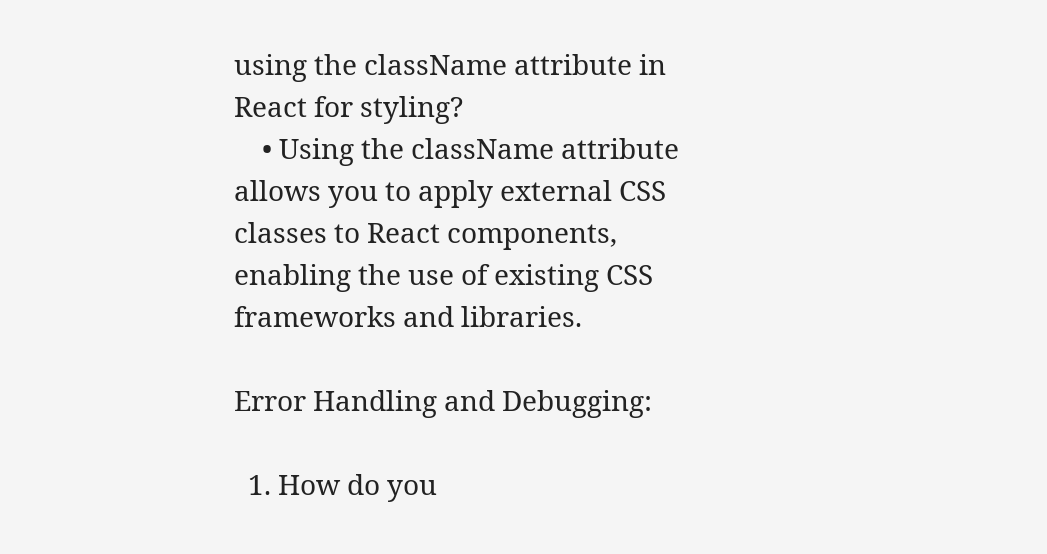using the className attribute in React for styling?
    • Using the className attribute allows you to apply external CSS classes to React components, enabling the use of existing CSS frameworks and libraries.

Error Handling and Debugging:

  1. How do you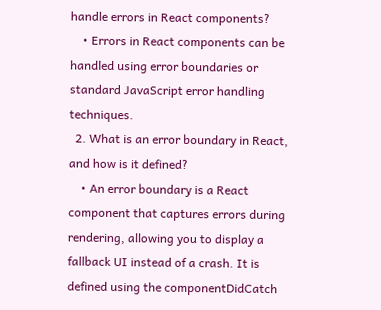handle errors in React components?
    • Errors in React components can be handled using error boundaries or standard JavaScript error handling techniques.
  2. What is an error boundary in React, and how is it defined?
    • An error boundary is a React component that captures errors during rendering, allowing you to display a fallback UI instead of a crash. It is defined using the componentDidCatch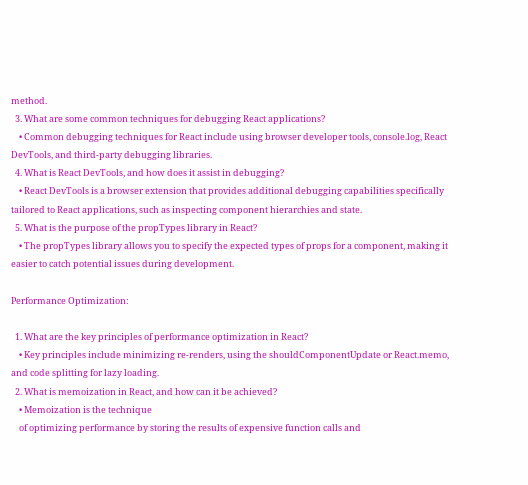method.
  3. What are some common techniques for debugging React applications?
    • Common debugging techniques for React include using browser developer tools, console.log, React DevTools, and third-party debugging libraries.
  4. What is React DevTools, and how does it assist in debugging?
    • React DevTools is a browser extension that provides additional debugging capabilities specifically tailored to React applications, such as inspecting component hierarchies and state.
  5. What is the purpose of the propTypes library in React?
    • The propTypes library allows you to specify the expected types of props for a component, making it easier to catch potential issues during development.

Performance Optimization:

  1. What are the key principles of performance optimization in React?
    • Key principles include minimizing re-renders, using the shouldComponentUpdate or React.memo, and code splitting for lazy loading.
  2. What is memoization in React, and how can it be achieved?
    • Memoization is the technique
    of optimizing performance by storing the results of expensive function calls and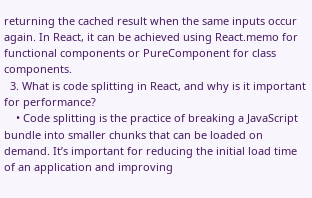returning the cached result when the same inputs occur again. In React, it can be achieved using React.memo for functional components or PureComponent for class components.
  3. What is code splitting in React, and why is it important for performance?
    • Code splitting is the practice of breaking a JavaScript bundle into smaller chunks that can be loaded on demand. It’s important for reducing the initial load time of an application and improving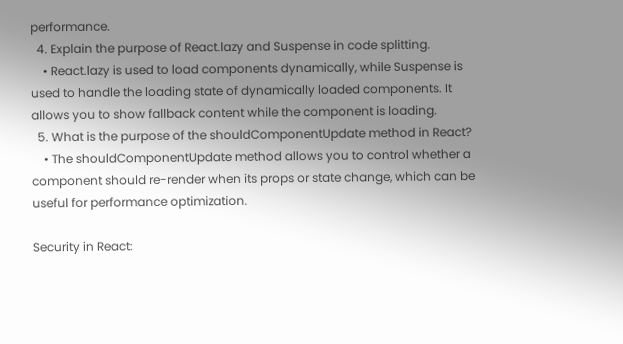performance.
  4. Explain the purpose of React.lazy and Suspense in code splitting.
    • React.lazy is used to load components dynamically, while Suspense is used to handle the loading state of dynamically loaded components. It allows you to show fallback content while the component is loading.
  5. What is the purpose of the shouldComponentUpdate method in React?
    • The shouldComponentUpdate method allows you to control whether a component should re-render when its props or state change, which can be useful for performance optimization.

Security in React: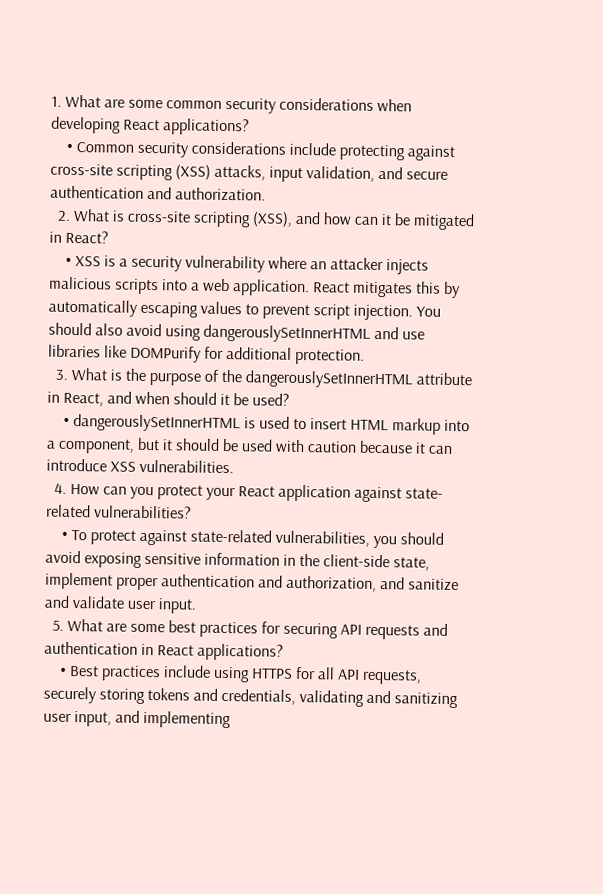1. What are some common security considerations when developing React applications?
    • Common security considerations include protecting against cross-site scripting (XSS) attacks, input validation, and secure authentication and authorization.
  2. What is cross-site scripting (XSS), and how can it be mitigated in React?
    • XSS is a security vulnerability where an attacker injects malicious scripts into a web application. React mitigates this by automatically escaping values to prevent script injection. You should also avoid using dangerouslySetInnerHTML and use libraries like DOMPurify for additional protection.
  3. What is the purpose of the dangerouslySetInnerHTML attribute in React, and when should it be used?
    • dangerouslySetInnerHTML is used to insert HTML markup into a component, but it should be used with caution because it can introduce XSS vulnerabilities.
  4. How can you protect your React application against state-related vulnerabilities?
    • To protect against state-related vulnerabilities, you should avoid exposing sensitive information in the client-side state, implement proper authentication and authorization, and sanitize and validate user input.
  5. What are some best practices for securing API requests and authentication in React applications?
    • Best practices include using HTTPS for all API requests, securely storing tokens and credentials, validating and sanitizing user input, and implementing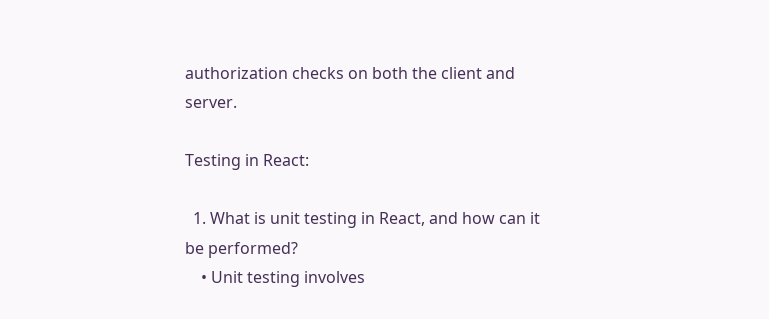authorization checks on both the client and server.

Testing in React:

  1. What is unit testing in React, and how can it be performed?
    • Unit testing involves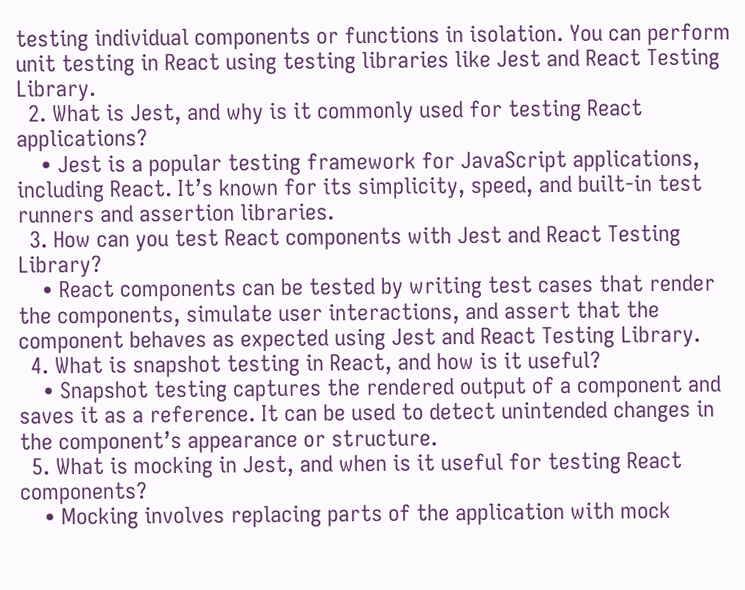testing individual components or functions in isolation. You can perform unit testing in React using testing libraries like Jest and React Testing Library.
  2. What is Jest, and why is it commonly used for testing React applications?
    • Jest is a popular testing framework for JavaScript applications, including React. It’s known for its simplicity, speed, and built-in test runners and assertion libraries.
  3. How can you test React components with Jest and React Testing Library?
    • React components can be tested by writing test cases that render the components, simulate user interactions, and assert that the component behaves as expected using Jest and React Testing Library.
  4. What is snapshot testing in React, and how is it useful?
    • Snapshot testing captures the rendered output of a component and saves it as a reference. It can be used to detect unintended changes in the component’s appearance or structure.
  5. What is mocking in Jest, and when is it useful for testing React components?
    • Mocking involves replacing parts of the application with mock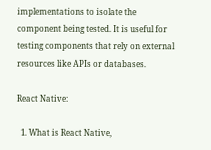implementations to isolate the component being tested. It is useful for testing components that rely on external resources like APIs or databases.

React Native:

  1. What is React Native,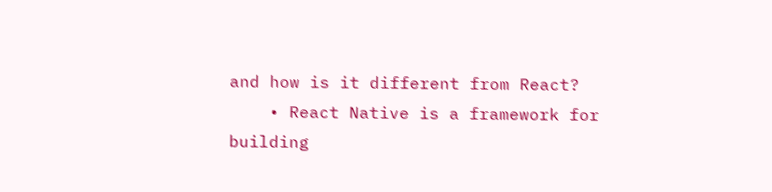and how is it different from React?
    • React Native is a framework for building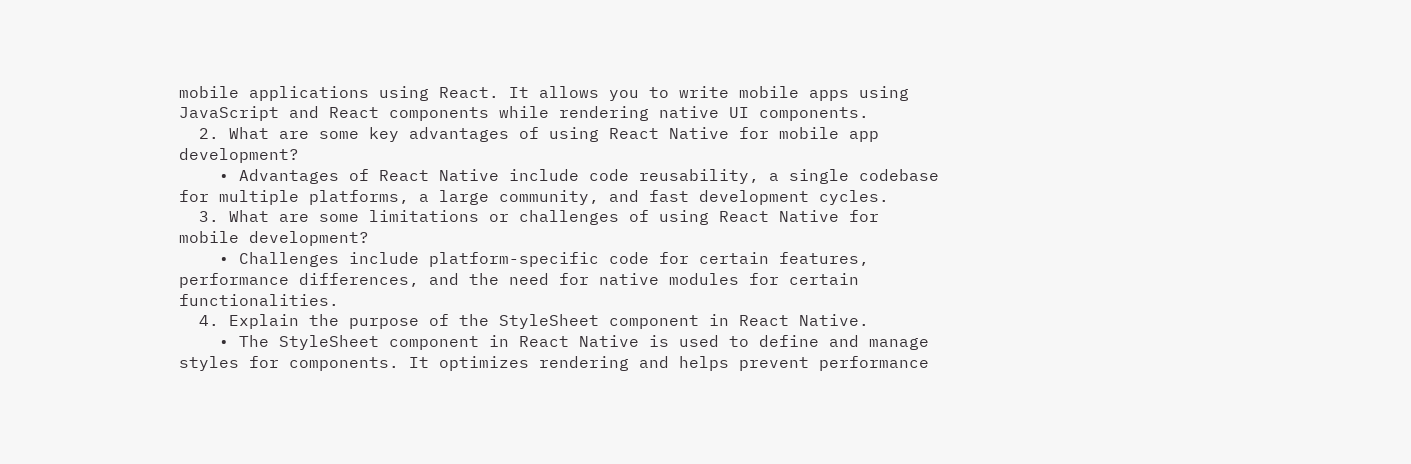mobile applications using React. It allows you to write mobile apps using JavaScript and React components while rendering native UI components.
  2. What are some key advantages of using React Native for mobile app development?
    • Advantages of React Native include code reusability, a single codebase for multiple platforms, a large community, and fast development cycles.
  3. What are some limitations or challenges of using React Native for mobile development?
    • Challenges include platform-specific code for certain features, performance differences, and the need for native modules for certain functionalities.
  4. Explain the purpose of the StyleSheet component in React Native.
    • The StyleSheet component in React Native is used to define and manage styles for components. It optimizes rendering and helps prevent performance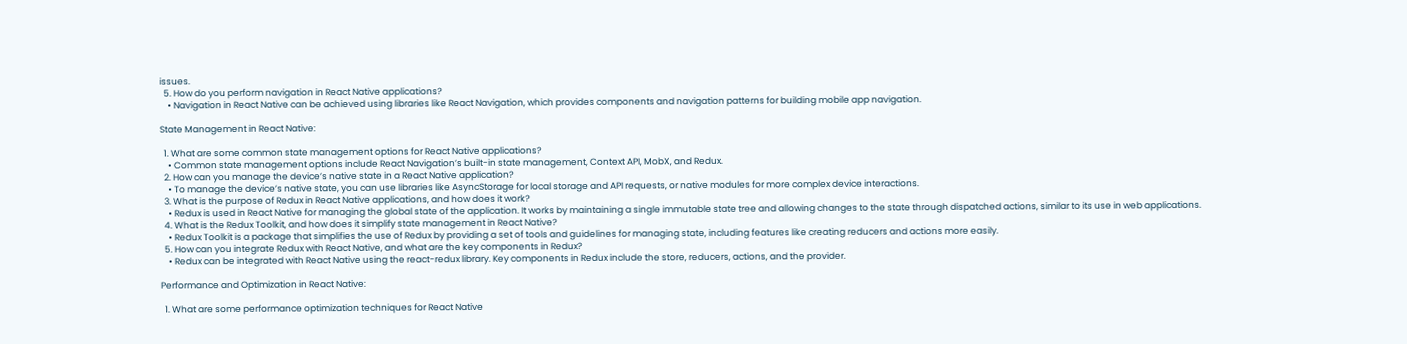issues.
  5. How do you perform navigation in React Native applications?
    • Navigation in React Native can be achieved using libraries like React Navigation, which provides components and navigation patterns for building mobile app navigation.

State Management in React Native:

  1. What are some common state management options for React Native applications?
    • Common state management options include React Navigation’s built-in state management, Context API, MobX, and Redux.
  2. How can you manage the device’s native state in a React Native application?
    • To manage the device’s native state, you can use libraries like AsyncStorage for local storage and API requests, or native modules for more complex device interactions.
  3. What is the purpose of Redux in React Native applications, and how does it work?
    • Redux is used in React Native for managing the global state of the application. It works by maintaining a single immutable state tree and allowing changes to the state through dispatched actions, similar to its use in web applications.
  4. What is the Redux Toolkit, and how does it simplify state management in React Native?
    • Redux Toolkit is a package that simplifies the use of Redux by providing a set of tools and guidelines for managing state, including features like creating reducers and actions more easily.
  5. How can you integrate Redux with React Native, and what are the key components in Redux?
    • Redux can be integrated with React Native using the react-redux library. Key components in Redux include the store, reducers, actions, and the provider.

Performance and Optimization in React Native:

  1. What are some performance optimization techniques for React Native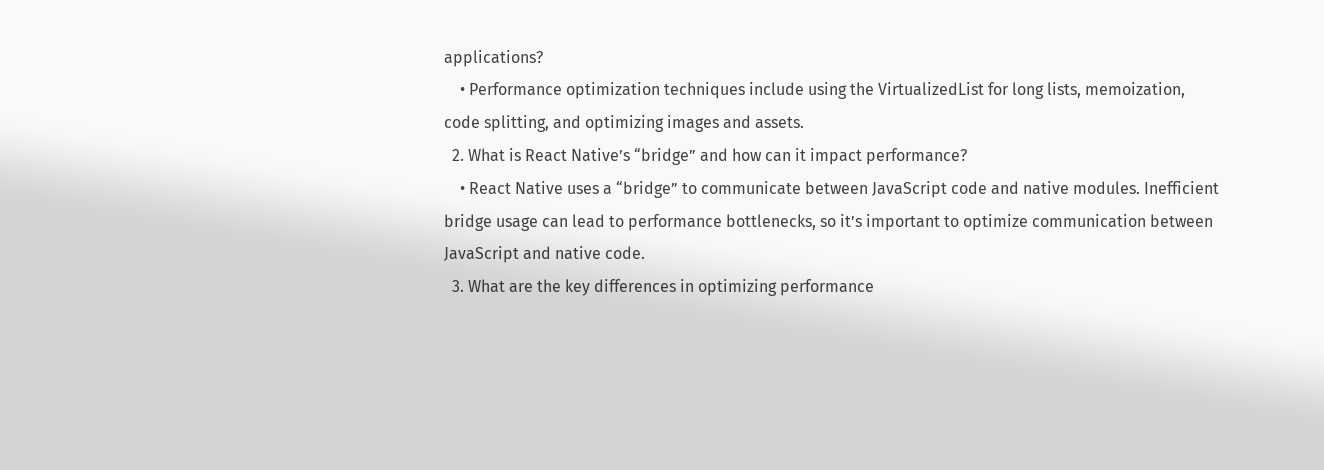applications?
    • Performance optimization techniques include using the VirtualizedList for long lists, memoization, code splitting, and optimizing images and assets.
  2. What is React Native’s “bridge” and how can it impact performance?
    • React Native uses a “bridge” to communicate between JavaScript code and native modules. Inefficient bridge usage can lead to performance bottlenecks, so it’s important to optimize communication between JavaScript and native code.
  3. What are the key differences in optimizing performance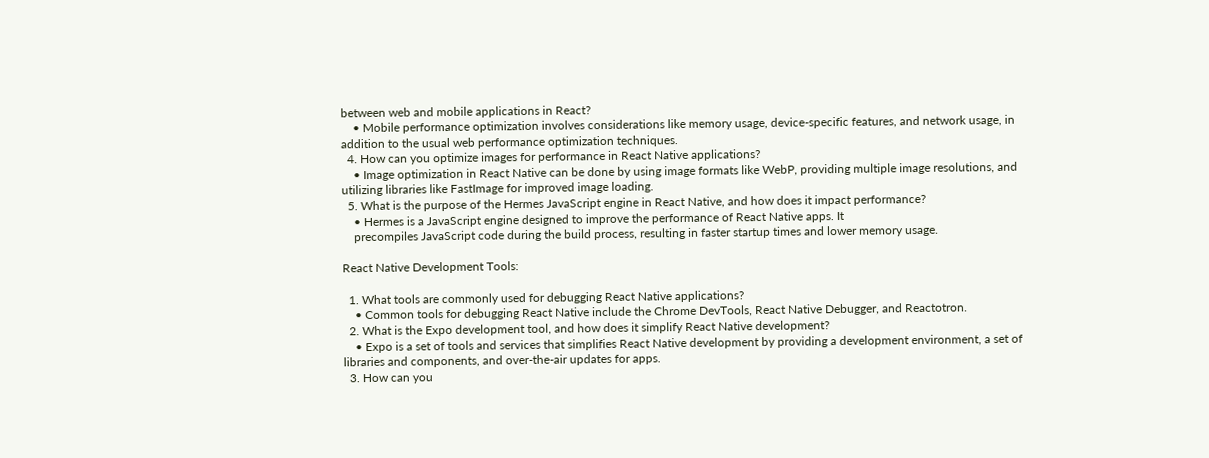between web and mobile applications in React?
    • Mobile performance optimization involves considerations like memory usage, device-specific features, and network usage, in addition to the usual web performance optimization techniques.
  4. How can you optimize images for performance in React Native applications?
    • Image optimization in React Native can be done by using image formats like WebP, providing multiple image resolutions, and utilizing libraries like FastImage for improved image loading.
  5. What is the purpose of the Hermes JavaScript engine in React Native, and how does it impact performance?
    • Hermes is a JavaScript engine designed to improve the performance of React Native apps. It
    precompiles JavaScript code during the build process, resulting in faster startup times and lower memory usage.

React Native Development Tools:

  1. What tools are commonly used for debugging React Native applications?
    • Common tools for debugging React Native include the Chrome DevTools, React Native Debugger, and Reactotron.
  2. What is the Expo development tool, and how does it simplify React Native development?
    • Expo is a set of tools and services that simplifies React Native development by providing a development environment, a set of libraries and components, and over-the-air updates for apps.
  3. How can you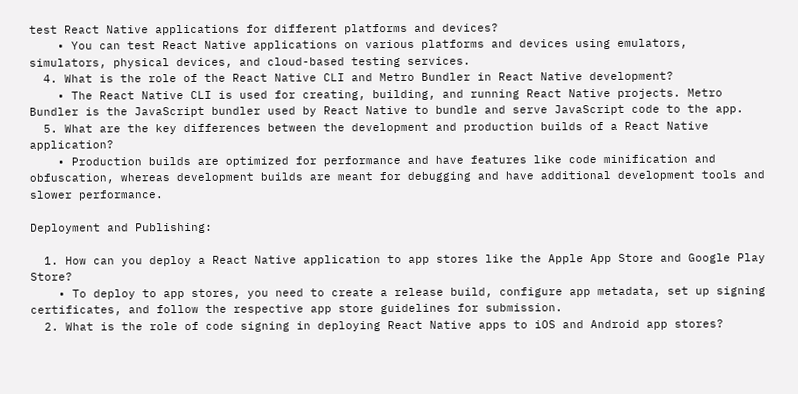test React Native applications for different platforms and devices?
    • You can test React Native applications on various platforms and devices using emulators, simulators, physical devices, and cloud-based testing services.
  4. What is the role of the React Native CLI and Metro Bundler in React Native development?
    • The React Native CLI is used for creating, building, and running React Native projects. Metro Bundler is the JavaScript bundler used by React Native to bundle and serve JavaScript code to the app.
  5. What are the key differences between the development and production builds of a React Native application?
    • Production builds are optimized for performance and have features like code minification and obfuscation, whereas development builds are meant for debugging and have additional development tools and slower performance.

Deployment and Publishing:

  1. How can you deploy a React Native application to app stores like the Apple App Store and Google Play Store?
    • To deploy to app stores, you need to create a release build, configure app metadata, set up signing certificates, and follow the respective app store guidelines for submission.
  2. What is the role of code signing in deploying React Native apps to iOS and Android app stores?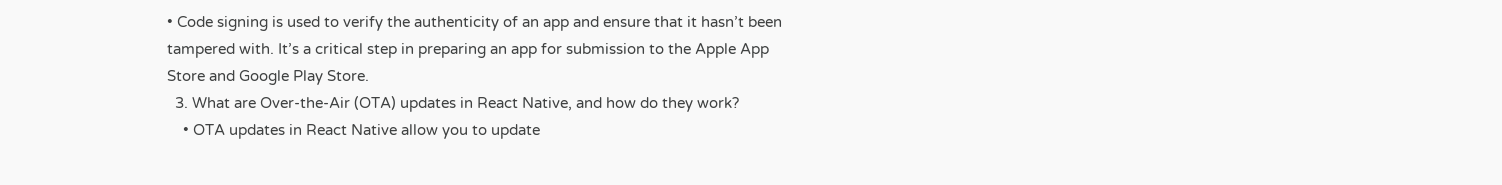• Code signing is used to verify the authenticity of an app and ensure that it hasn’t been tampered with. It’s a critical step in preparing an app for submission to the Apple App Store and Google Play Store.
  3. What are Over-the-Air (OTA) updates in React Native, and how do they work?
    • OTA updates in React Native allow you to update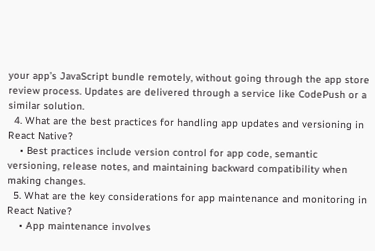your app’s JavaScript bundle remotely, without going through the app store review process. Updates are delivered through a service like CodePush or a similar solution.
  4. What are the best practices for handling app updates and versioning in React Native?
    • Best practices include version control for app code, semantic versioning, release notes, and maintaining backward compatibility when making changes.
  5. What are the key considerations for app maintenance and monitoring in React Native?
    • App maintenance involves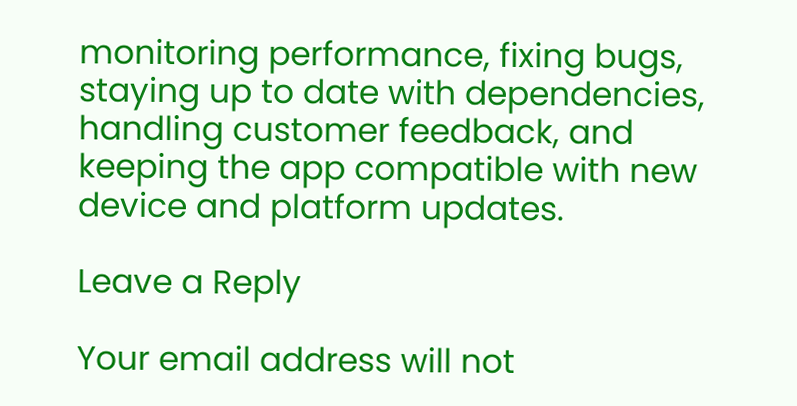monitoring performance, fixing bugs, staying up to date with dependencies, handling customer feedback, and keeping the app compatible with new device and platform updates.

Leave a Reply

Your email address will not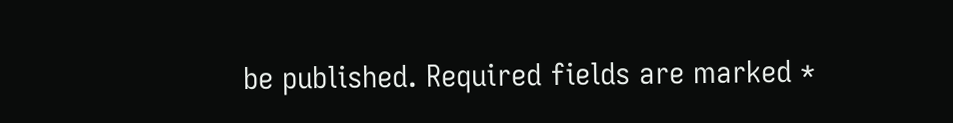be published. Required fields are marked *